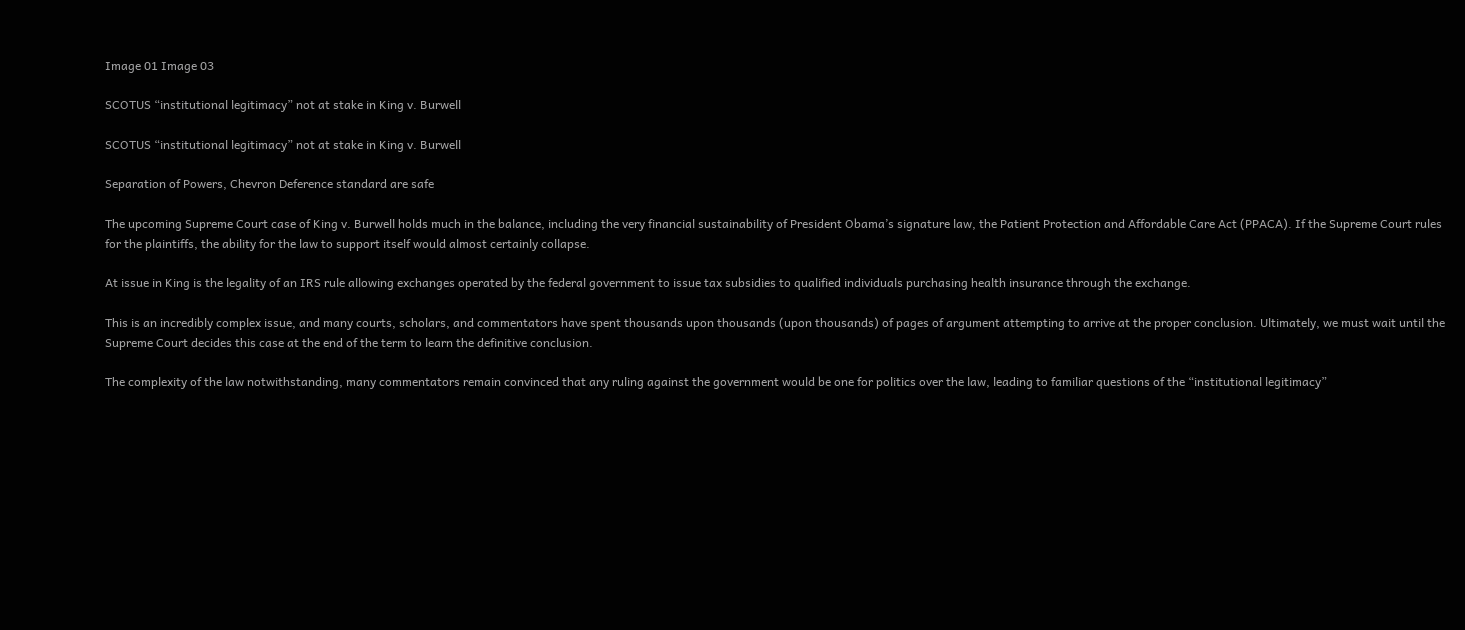Image 01 Image 03

SCOTUS “institutional legitimacy” not at stake in King v. Burwell

SCOTUS “institutional legitimacy” not at stake in King v. Burwell

Separation of Powers, Chevron Deference standard are safe

The upcoming Supreme Court case of King v. Burwell holds much in the balance, including the very financial sustainability of President Obama’s signature law, the Patient Protection and Affordable Care Act (PPACA). If the Supreme Court rules for the plaintiffs, the ability for the law to support itself would almost certainly collapse.

At issue in King is the legality of an IRS rule allowing exchanges operated by the federal government to issue tax subsidies to qualified individuals purchasing health insurance through the exchange.

This is an incredibly complex issue, and many courts, scholars, and commentators have spent thousands upon thousands (upon thousands) of pages of argument attempting to arrive at the proper conclusion. Ultimately, we must wait until the Supreme Court decides this case at the end of the term to learn the definitive conclusion.

The complexity of the law notwithstanding, many commentators remain convinced that any ruling against the government would be one for politics over the law, leading to familiar questions of the “institutional legitimacy”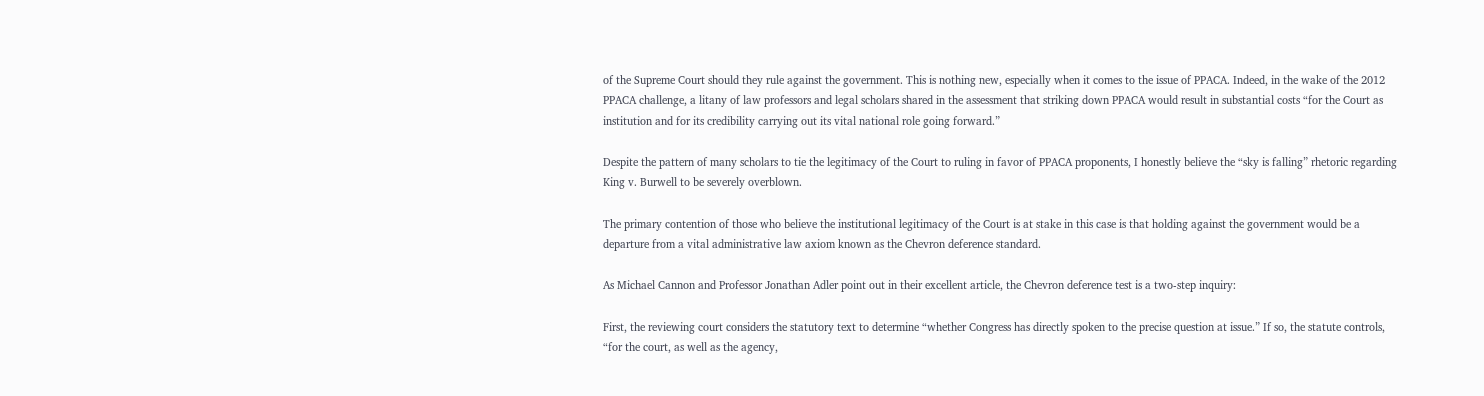of the Supreme Court should they rule against the government. This is nothing new, especially when it comes to the issue of PPACA. Indeed, in the wake of the 2012 PPACA challenge, a litany of law professors and legal scholars shared in the assessment that striking down PPACA would result in substantial costs “for the Court as institution and for its credibility carrying out its vital national role going forward.”

Despite the pattern of many scholars to tie the legitimacy of the Court to ruling in favor of PPACA proponents, I honestly believe the “sky is falling” rhetoric regarding King v. Burwell to be severely overblown.

The primary contention of those who believe the institutional legitimacy of the Court is at stake in this case is that holding against the government would be a departure from a vital administrative law axiom known as the Chevron deference standard.

As Michael Cannon and Professor Jonathan Adler point out in their excellent article, the Chevron deference test is a two-step inquiry:

First, the reviewing court considers the statutory text to determine “whether Congress has directly spoken to the precise question at issue.” If so, the statute controls, “for the court, as well as the agency,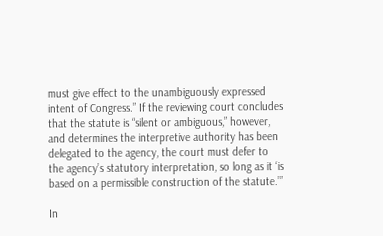must give effect to the unambiguously expressed intent of Congress.” If the reviewing court concludes that the statute is “silent or ambiguous,” however, and determines the interpretive authority has been delegated to the agency, the court must defer to the agency’s statutory interpretation, so long as it ‘is based on a permissible construction of the statute.’”

In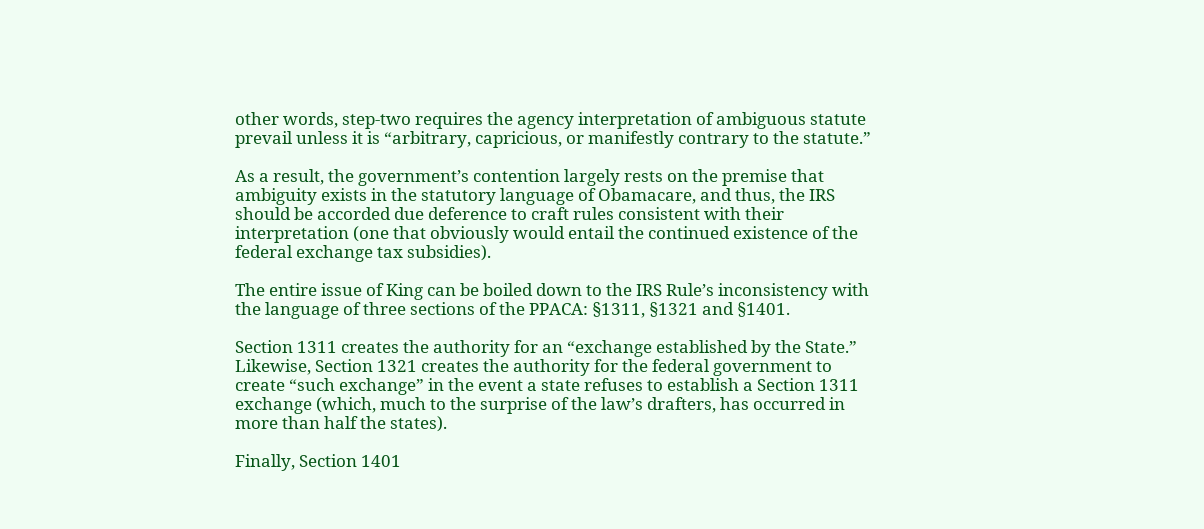other words, step-two requires the agency interpretation of ambiguous statute prevail unless it is “arbitrary, capricious, or manifestly contrary to the statute.”

As a result, the government’s contention largely rests on the premise that ambiguity exists in the statutory language of Obamacare, and thus, the IRS should be accorded due deference to craft rules consistent with their interpretation (one that obviously would entail the continued existence of the federal exchange tax subsidies).

The entire issue of King can be boiled down to the IRS Rule’s inconsistency with the language of three sections of the PPACA: §1311, §1321 and §1401.

Section 1311 creates the authority for an “exchange established by the State.” Likewise, Section 1321 creates the authority for the federal government to create “such exchange” in the event a state refuses to establish a Section 1311 exchange (which, much to the surprise of the law’s drafters, has occurred in more than half the states).

Finally, Section 1401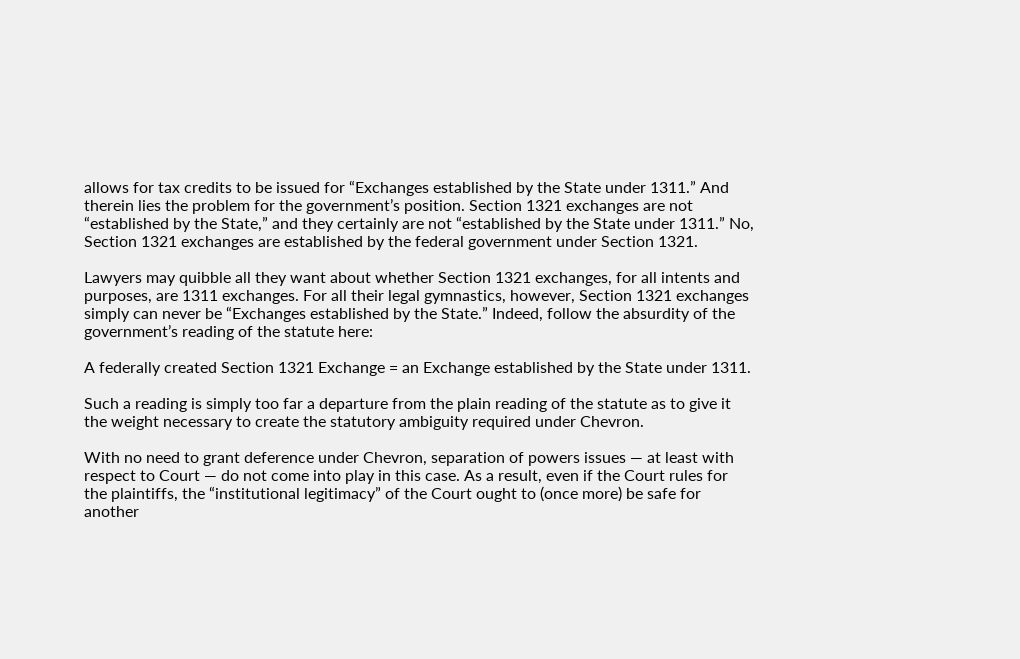allows for tax credits to be issued for “Exchanges established by the State under 1311.” And therein lies the problem for the government’s position. Section 1321 exchanges are not “established by the State,” and they certainly are not “established by the State under 1311.” No, Section 1321 exchanges are established by the federal government under Section 1321.

Lawyers may quibble all they want about whether Section 1321 exchanges, for all intents and purposes, are 1311 exchanges. For all their legal gymnastics, however, Section 1321 exchanges simply can never be “Exchanges established by the State.” Indeed, follow the absurdity of the government’s reading of the statute here:

A federally created Section 1321 Exchange = an Exchange established by the State under 1311.

Such a reading is simply too far a departure from the plain reading of the statute as to give it the weight necessary to create the statutory ambiguity required under Chevron.

With no need to grant deference under Chevron, separation of powers issues — at least with respect to Court — do not come into play in this case. As a result, even if the Court rules for the plaintiffs, the “institutional legitimacy” of the Court ought to (once more) be safe for another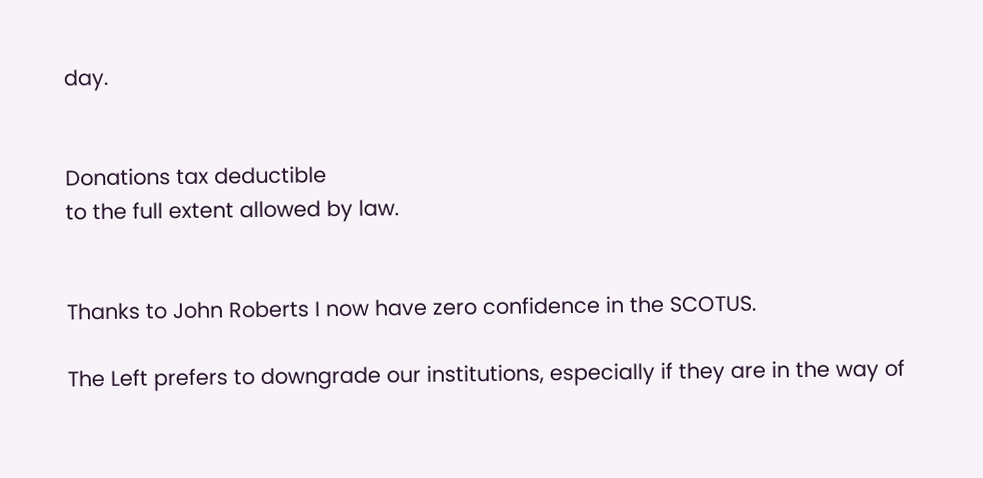day.


Donations tax deductible
to the full extent allowed by law.


Thanks to John Roberts I now have zero confidence in the SCOTUS.

The Left prefers to downgrade our institutions, especially if they are in the way of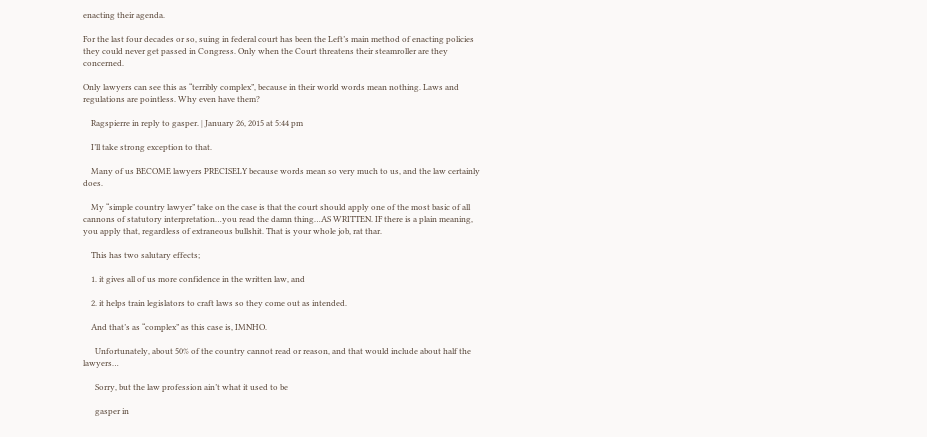enacting their agenda.

For the last four decades or so, suing in federal court has been the Left’s main method of enacting policies they could never get passed in Congress. Only when the Court threatens their steamroller are they concerned.

Only lawyers can see this as “terribly complex”, because in their world words mean nothing. Laws and regulations are pointless. Why even have them?

    Ragspierre in reply to gasper. | January 26, 2015 at 5:44 pm

    I’ll take strong exception to that.

    Many of us BECOME lawyers PRECISELY because words mean so very much to us, and the law certainly does.

    My “simple country lawyer” take on the case is that the court should apply one of the most basic of all cannons of statutory interpretation…you read the damn thing…AS WRITTEN. IF there is a plain meaning, you apply that, regardless of extraneous bullshit. That is your whole job, rat thar.

    This has two salutary effects;

    1. it gives all of us more confidence in the written law, and

    2. it helps train legislators to craft laws so they come out as intended.

    And that’s as “complex” as this case is, IMNHO.

      Unfortunately, about 50% of the country cannot read or reason, and that would include about half the lawyers…

      Sorry, but the law profession ain’t what it used to be

      gasper in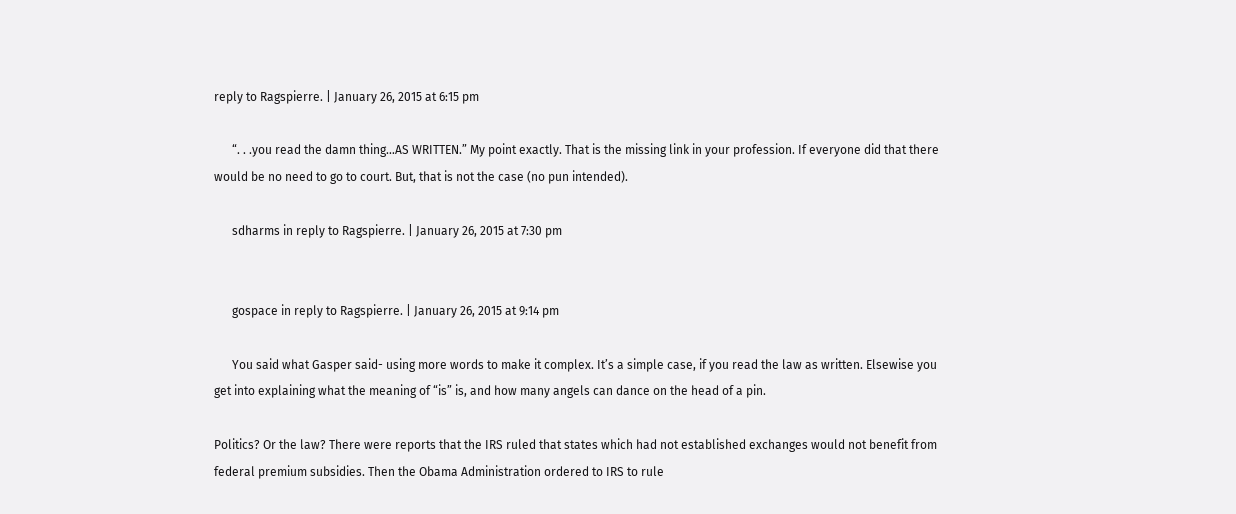reply to Ragspierre. | January 26, 2015 at 6:15 pm

      “. . .you read the damn thing…AS WRITTEN.” My point exactly. That is the missing link in your profession. If everyone did that there would be no need to go to court. But, that is not the case (no pun intended).

      sdharms in reply to Ragspierre. | January 26, 2015 at 7:30 pm


      gospace in reply to Ragspierre. | January 26, 2015 at 9:14 pm

      You said what Gasper said- using more words to make it complex. It’s a simple case, if you read the law as written. Elsewise you get into explaining what the meaning of “is” is, and how many angels can dance on the head of a pin.

Politics? Or the law? There were reports that the IRS ruled that states which had not established exchanges would not benefit from federal premium subsidies. Then the Obama Administration ordered to IRS to rule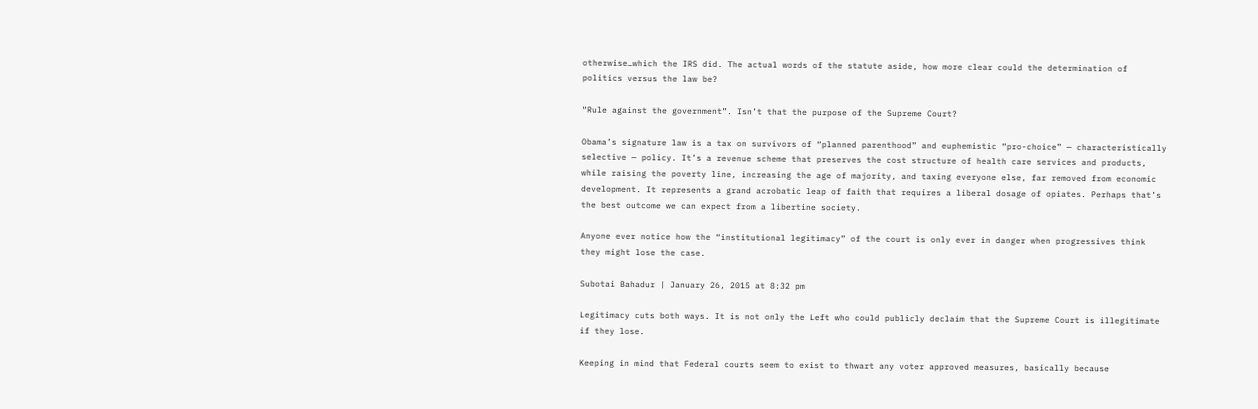otherwise…which the IRS did. The actual words of the statute aside, how more clear could the determination of politics versus the law be?

“Rule against the government”. Isn’t that the purpose of the Supreme Court?

Obama’s signature law is a tax on survivors of “planned parenthood” and euphemistic “pro-choice” — characteristically selective — policy. It’s a revenue scheme that preserves the cost structure of health care services and products, while raising the poverty line, increasing the age of majority, and taxing everyone else, far removed from economic development. It represents a grand acrobatic leap of faith that requires a liberal dosage of opiates. Perhaps that’s the best outcome we can expect from a libertine society.

Anyone ever notice how the “institutional legitimacy” of the court is only ever in danger when progressives think they might lose the case.

Subotai Bahadur | January 26, 2015 at 8:32 pm

Legitimacy cuts both ways. It is not only the Left who could publicly declaim that the Supreme Court is illegitimate if they lose.

Keeping in mind that Federal courts seem to exist to thwart any voter approved measures, basically because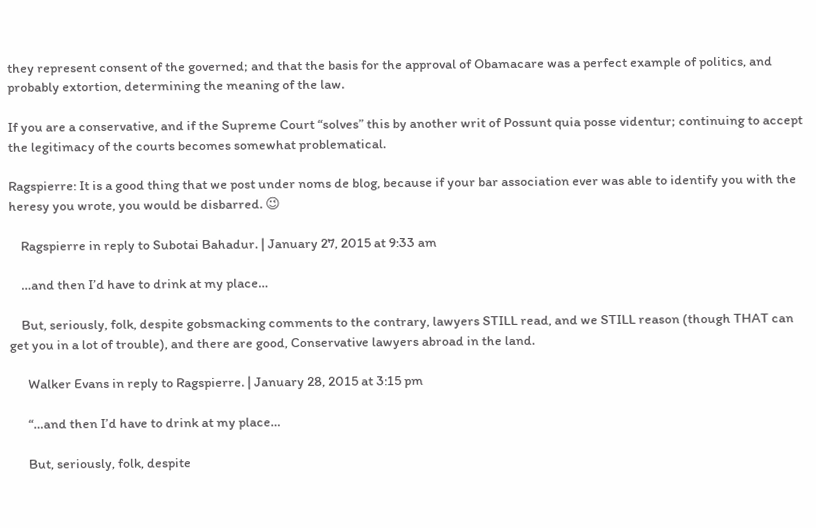they represent consent of the governed; and that the basis for the approval of Obamacare was a perfect example of politics, and probably extortion, determining the meaning of the law.

If you are a conservative, and if the Supreme Court “solves” this by another writ of Possunt quia posse videntur; continuing to accept the legitimacy of the courts becomes somewhat problematical.

Ragspierre: It is a good thing that we post under noms de blog, because if your bar association ever was able to identify you with the heresy you wrote, you would be disbarred. 😉

    Ragspierre in reply to Subotai Bahadur. | January 27, 2015 at 9:33 am

    …and then I’d have to drink at my place…

    But, seriously, folk, despite gobsmacking comments to the contrary, lawyers STILL read, and we STILL reason (though THAT can get you in a lot of trouble), and there are good, Conservative lawyers abroad in the land.

      Walker Evans in reply to Ragspierre. | January 28, 2015 at 3:15 pm

      “…and then I’d have to drink at my place…

      But, seriously, folk, despite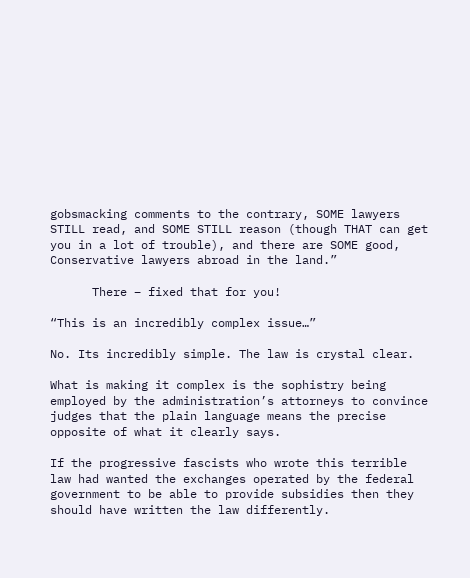gobsmacking comments to the contrary, SOME lawyers STILL read, and SOME STILL reason (though THAT can get you in a lot of trouble), and there are SOME good, Conservative lawyers abroad in the land.”

      There – fixed that for you!

“This is an incredibly complex issue…”

No. Its incredibly simple. The law is crystal clear.

What is making it complex is the sophistry being employed by the administration’s attorneys to convince judges that the plain language means the precise opposite of what it clearly says.

If the progressive fascists who wrote this terrible law had wanted the exchanges operated by the federal government to be able to provide subsidies then they should have written the law differently.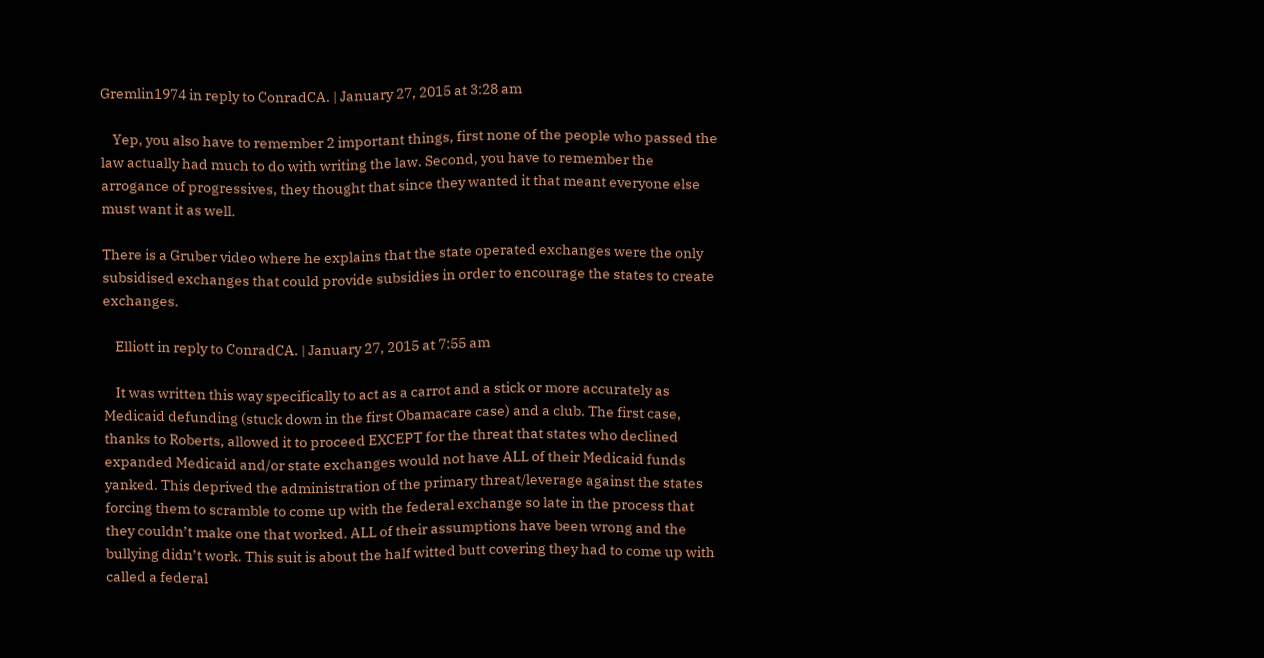Gremlin1974 in reply to ConradCA. | January 27, 2015 at 3:28 am

    Yep, you also have to remember 2 important things, first none of the people who passed the law actually had much to do with writing the law. Second, you have to remember the arrogance of progressives, they thought that since they wanted it that meant everyone else must want it as well.

There is a Gruber video where he explains that the state operated exchanges were the only subsidised exchanges that could provide subsidies in order to encourage the states to create exchanges.

    Elliott in reply to ConradCA. | January 27, 2015 at 7:55 am

    It was written this way specifically to act as a carrot and a stick or more accurately as Medicaid defunding (stuck down in the first Obamacare case) and a club. The first case, thanks to Roberts, allowed it to proceed EXCEPT for the threat that states who declined expanded Medicaid and/or state exchanges would not have ALL of their Medicaid funds yanked. This deprived the administration of the primary threat/leverage against the states forcing them to scramble to come up with the federal exchange so late in the process that they couldn’t make one that worked. ALL of their assumptions have been wrong and the bullying didn’t work. This suit is about the half witted butt covering they had to come up with called a federal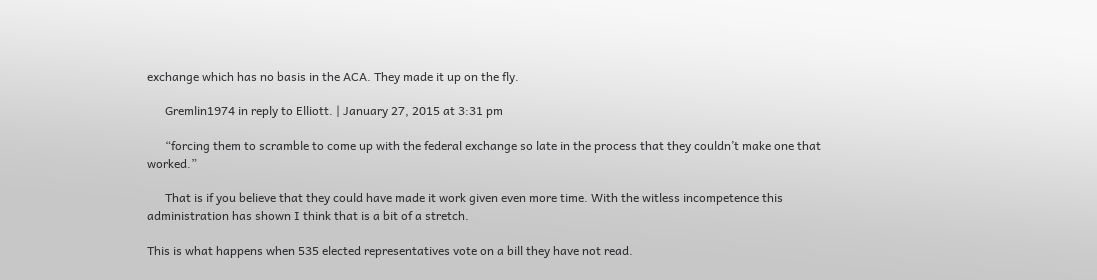exchange which has no basis in the ACA. They made it up on the fly.

      Gremlin1974 in reply to Elliott. | January 27, 2015 at 3:31 pm

      “forcing them to scramble to come up with the federal exchange so late in the process that they couldn’t make one that worked.”

      That is if you believe that they could have made it work given even more time. With the witless incompetence this administration has shown I think that is a bit of a stretch.

This is what happens when 535 elected representatives vote on a bill they have not read.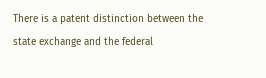There is a patent distinction between the state exchange and the federal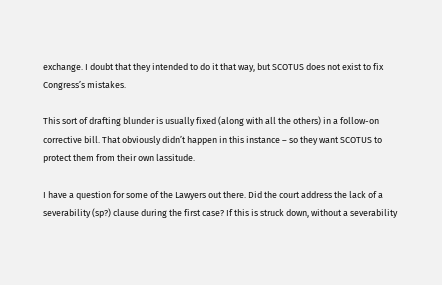exchange. I doubt that they intended to do it that way, but SCOTUS does not exist to fix Congress’s mistakes.

This sort of drafting blunder is usually fixed (along with all the others) in a follow-on corrective bill. That obviously didn’t happen in this instance – so they want SCOTUS to protect them from their own lassitude.

I have a question for some of the Lawyers out there. Did the court address the lack of a severability (sp?) clause during the first case? If this is struck down, without a severability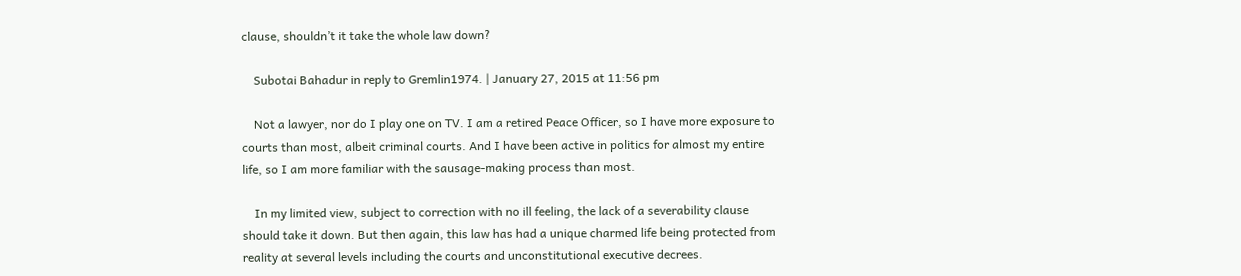clause, shouldn’t it take the whole law down?

    Subotai Bahadur in reply to Gremlin1974. | January 27, 2015 at 11:56 pm

    Not a lawyer, nor do I play one on TV. I am a retired Peace Officer, so I have more exposure to courts than most, albeit criminal courts. And I have been active in politics for almost my entire life, so I am more familiar with the sausage-making process than most.

    In my limited view, subject to correction with no ill feeling, the lack of a severability clause should take it down. But then again, this law has had a unique charmed life being protected from reality at several levels including the courts and unconstitutional executive decrees.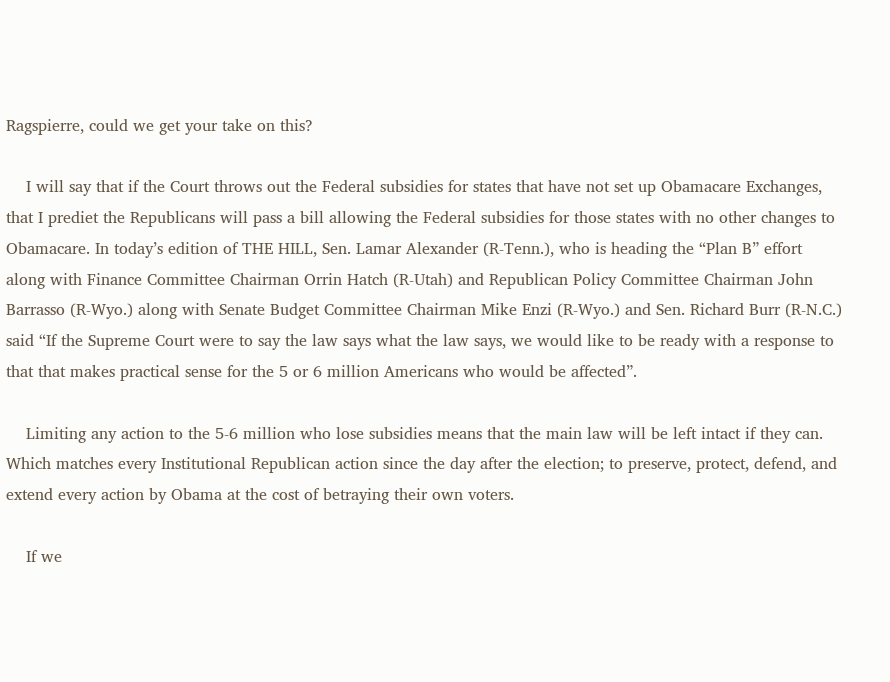Ragspierre, could we get your take on this?

    I will say that if the Court throws out the Federal subsidies for states that have not set up Obamacare Exchanges, that I prediet the Republicans will pass a bill allowing the Federal subsidies for those states with no other changes to Obamacare. In today’s edition of THE HILL, Sen. Lamar Alexander (R-Tenn.), who is heading the “Plan B” effort along with Finance Committee Chairman Orrin Hatch (R-Utah) and Republican Policy Committee Chairman John Barrasso (R-Wyo.) along with Senate Budget Committee Chairman Mike Enzi (R-Wyo.) and Sen. Richard Burr (R-N.C.) said “If the Supreme Court were to say the law says what the law says, we would like to be ready with a response to that that makes practical sense for the 5 or 6 million Americans who would be affected”.

    Limiting any action to the 5-6 million who lose subsidies means that the main law will be left intact if they can. Which matches every Institutional Republican action since the day after the election; to preserve, protect, defend, and extend every action by Obama at the cost of betraying their own voters.

    If we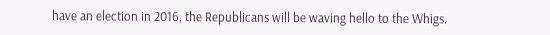have an election in 2016, the Republicans will be waving hello to the Whigs.